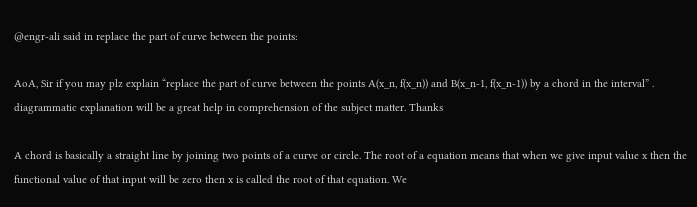@engr-ali said in replace the part of curve between the points:

AoA, Sir if you may plz explain “replace the part of curve between the points A(x_n, f(x_n)) and B(x_n-1, f(x_n-1)) by a chord in the interval” . diagrammatic explanation will be a great help in comprehension of the subject matter. Thanks

A chord is basically a straight line by joining two points of a curve or circle. The root of a equation means that when we give input value x then the functional value of that input will be zero then x is called the root of that equation. We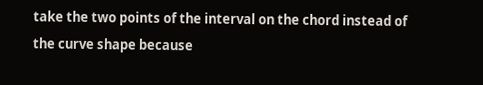take the two points of the interval on the chord instead of the curve shape because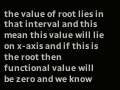the value of root lies in that interval and this mean this value will lie on x-axis and if this is the root then functional value will be zero and we know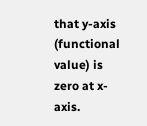that y-axis (functional value) is zero at x-axis.